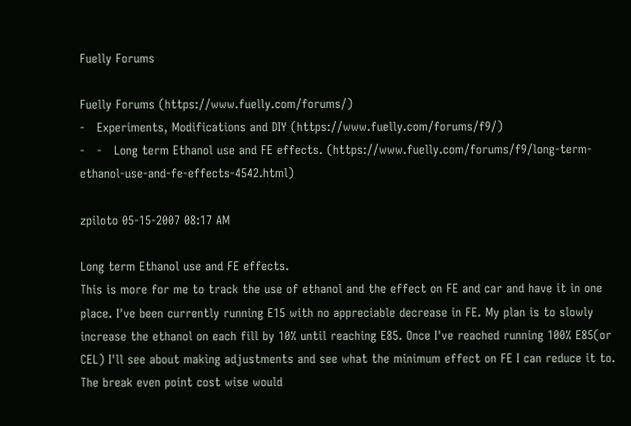Fuelly Forums

Fuelly Forums (https://www.fuelly.com/forums/)
-   Experiments, Modifications and DIY (https://www.fuelly.com/forums/f9/)
-   -   Long term Ethanol use and FE effects. (https://www.fuelly.com/forums/f9/long-term-ethanol-use-and-fe-effects-4542.html)

zpiloto 05-15-2007 08:17 AM

Long term Ethanol use and FE effects.
This is more for me to track the use of ethanol and the effect on FE and car and have it in one place. I've been currently running E15 with no appreciable decrease in FE. My plan is to slowly increase the ethanol on each fill by 10% until reaching E85. Once I've reached running 100% E85(or CEL) I'll see about making adjustments and see what the minimum effect on FE I can reduce it to. The break even point cost wise would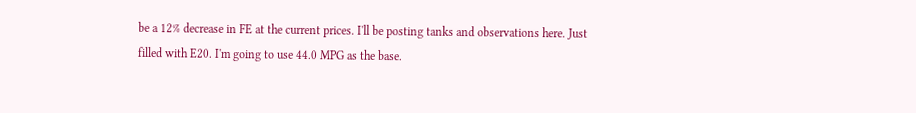be a 12% decrease in FE at the current prices. I'll be posting tanks and observations here. Just filled with E20. I'm going to use 44.0 MPG as the base.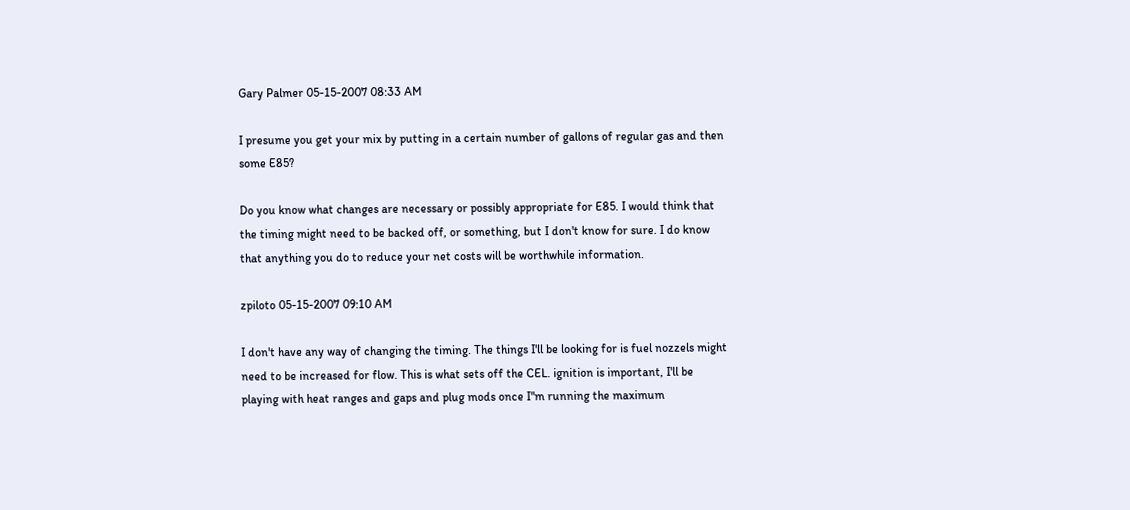Gary Palmer 05-15-2007 08:33 AM

I presume you get your mix by putting in a certain number of gallons of regular gas and then some E85?

Do you know what changes are necessary or possibly appropriate for E85. I would think that the timing might need to be backed off, or something, but I don't know for sure. I do know that anything you do to reduce your net costs will be worthwhile information.

zpiloto 05-15-2007 09:10 AM

I don't have any way of changing the timing. The things I'll be looking for is fuel nozzels might need to be increased for flow. This is what sets off the CEL. ignition is important, I'll be playing with heat ranges and gaps and plug mods once I"m running the maximum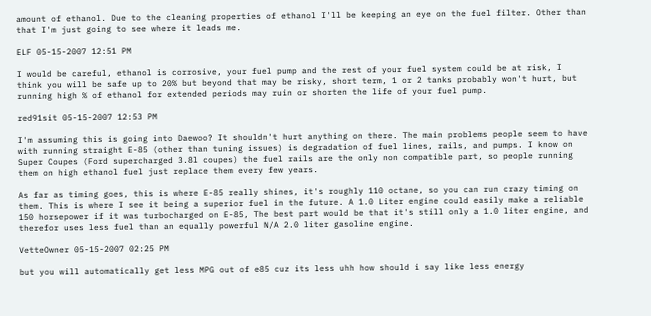amount of ethanol. Due to the cleaning properties of ethanol I'll be keeping an eye on the fuel filter. Other than that I'm just going to see where it leads me.

ELF 05-15-2007 12:51 PM

I would be careful, ethanol is corrosive, your fuel pump and the rest of your fuel system could be at risk, I think you will be safe up to 20% but beyond that may be risky, short term, 1 or 2 tanks probably won't hurt, but running high % of ethanol for extended periods may ruin or shorten the life of your fuel pump.

red91sit 05-15-2007 12:53 PM

I'm assuming this is going into Daewoo? It shouldn't hurt anything on there. The main problems people seem to have with running straight E-85 (other than tuning issues) is degradation of fuel lines, rails, and pumps. I know on Super Coupes (Ford supercharged 3.8l coupes) the fuel rails are the only non compatible part, so people running them on high ethanol fuel just replace them every few years.

As far as timing goes, this is where E-85 really shines, it's roughly 110 octane, so you can run crazy timing on them. This is where I see it being a superior fuel in the future. A 1.0 Liter engine could easily make a reliable 150 horsepower if it was turbocharged on E-85, The best part would be that it's still only a 1.0 liter engine, and therefor uses less fuel than an equally powerful N/A 2.0 liter gasoline engine.

VetteOwner 05-15-2007 02:25 PM

but you will automatically get less MPG out of e85 cuz its less uhh how should i say like less energy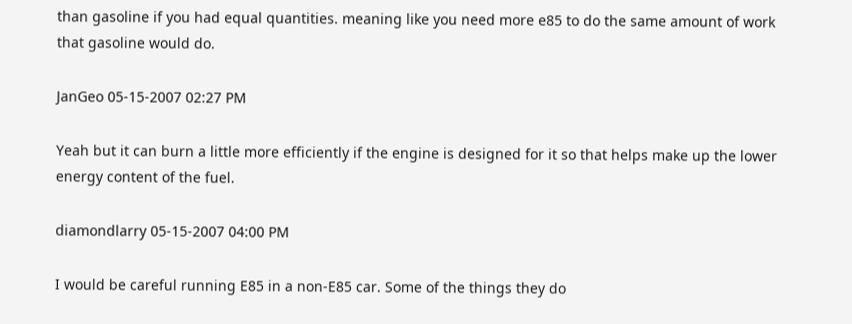than gasoline if you had equal quantities. meaning like you need more e85 to do the same amount of work that gasoline would do.

JanGeo 05-15-2007 02:27 PM

Yeah but it can burn a little more efficiently if the engine is designed for it so that helps make up the lower energy content of the fuel.

diamondlarry 05-15-2007 04:00 PM

I would be careful running E85 in a non-E85 car. Some of the things they do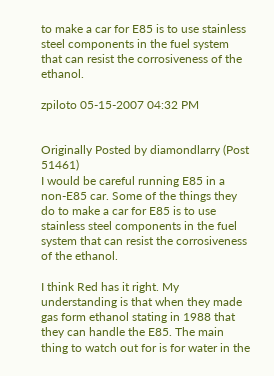to make a car for E85 is to use stainless steel components in the fuel system that can resist the corrosiveness of the ethanol.

zpiloto 05-15-2007 04:32 PM


Originally Posted by diamondlarry (Post 51461)
I would be careful running E85 in a non-E85 car. Some of the things they do to make a car for E85 is to use stainless steel components in the fuel system that can resist the corrosiveness of the ethanol.

I think Red has it right. My understanding is that when they made gas form ethanol stating in 1988 that they can handle the E85. The main thing to watch out for is for water in the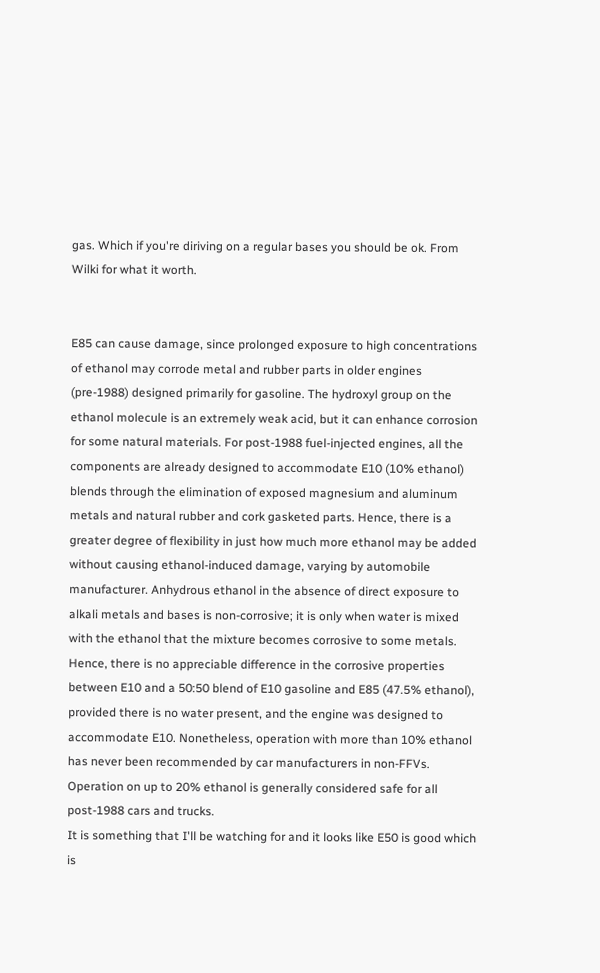gas. Which if you're diriving on a regular bases you should be ok. From Wilki for what it worth.


E85 can cause damage, since prolonged exposure to high concentrations of ethanol may corrode metal and rubber parts in older engines (pre-1988) designed primarily for gasoline. The hydroxyl group on the ethanol molecule is an extremely weak acid, but it can enhance corrosion for some natural materials. For post-1988 fuel-injected engines, all the components are already designed to accommodate E10 (10% ethanol) blends through the elimination of exposed magnesium and aluminum metals and natural rubber and cork gasketed parts. Hence, there is a greater degree of flexibility in just how much more ethanol may be added without causing ethanol-induced damage, varying by automobile manufacturer. Anhydrous ethanol in the absence of direct exposure to alkali metals and bases is non-corrosive; it is only when water is mixed with the ethanol that the mixture becomes corrosive to some metals. Hence, there is no appreciable difference in the corrosive properties between E10 and a 50:50 blend of E10 gasoline and E85 (47.5% ethanol), provided there is no water present, and the engine was designed to accommodate E10. Nonetheless, operation with more than 10% ethanol has never been recommended by car manufacturers in non-FFVs. Operation on up to 20% ethanol is generally considered safe for all post-1988 cars and trucks.
It is something that I'll be watching for and it looks like E50 is good which is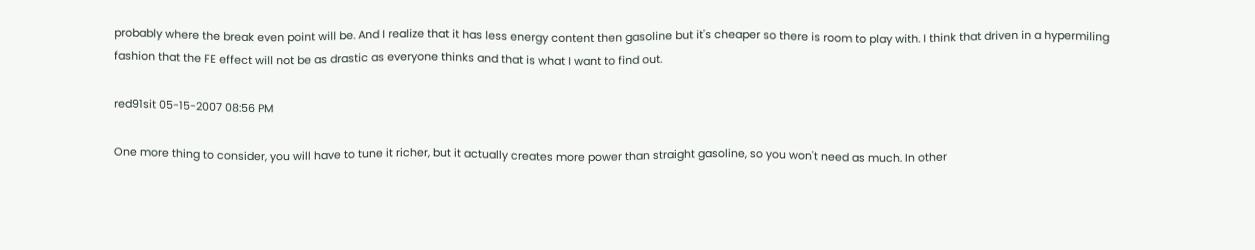probably where the break even point will be. And I realize that it has less energy content then gasoline but it's cheaper so there is room to play with. I think that driven in a hypermiling fashion that the FE effect will not be as drastic as everyone thinks and that is what I want to find out.

red91sit 05-15-2007 08:56 PM

One more thing to consider, you will have to tune it richer, but it actually creates more power than straight gasoline, so you won't need as much. In other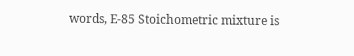words, E-85 Stoichometric mixture is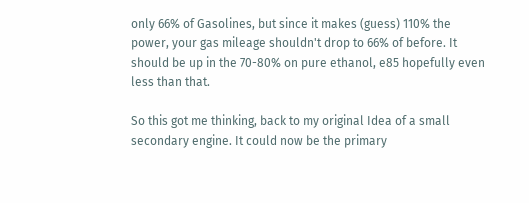only 66% of Gasolines, but since it makes (guess) 110% the power, your gas mileage shouldn't drop to 66% of before. It should be up in the 70-80% on pure ethanol, e85 hopefully even less than that.

So this got me thinking, back to my original Idea of a small secondary engine. It could now be the primary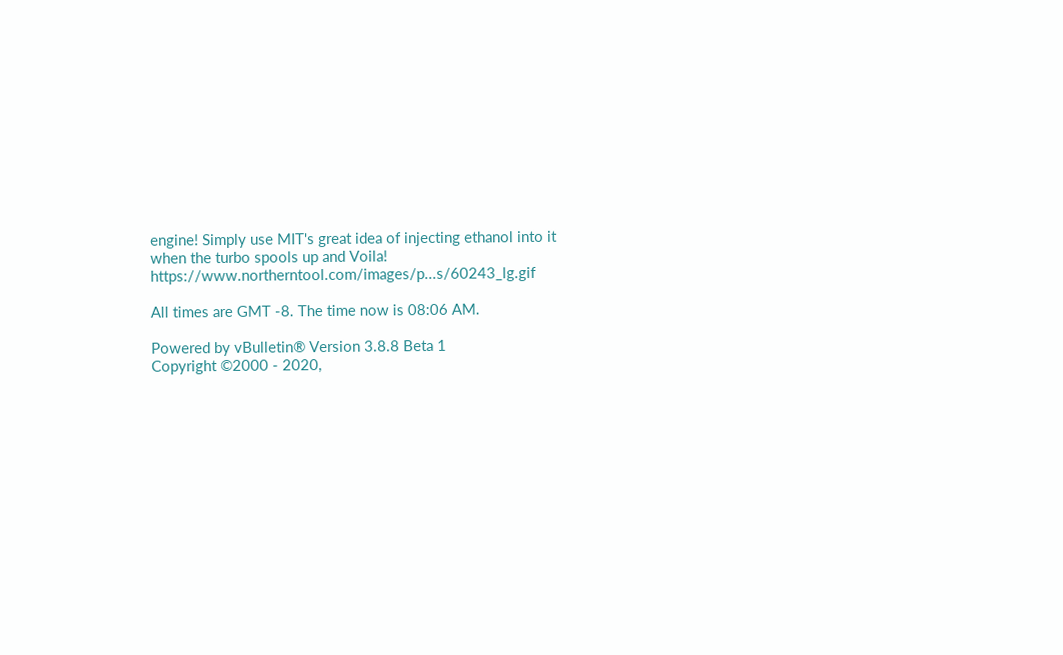engine! Simply use MIT's great idea of injecting ethanol into it when the turbo spools up and Voila! https://www.northerntool.com/images/p...s/60243_lg.gif

All times are GMT -8. The time now is 08:06 AM.

Powered by vBulletin® Version 3.8.8 Beta 1
Copyright ©2000 - 2020,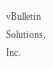vBulletin Solutions, Inc.